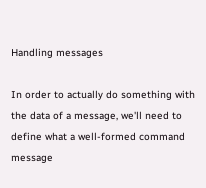Handling messages

In order to actually do something with the data of a message, we'll need to define what a well-formed command message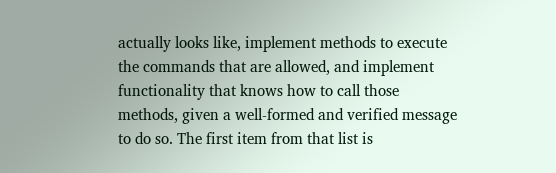actually looks like, implement methods to execute the commands that are allowed, and implement functionality that knows how to call those methods, given a well-formed and verified message to do so. The first item from that list is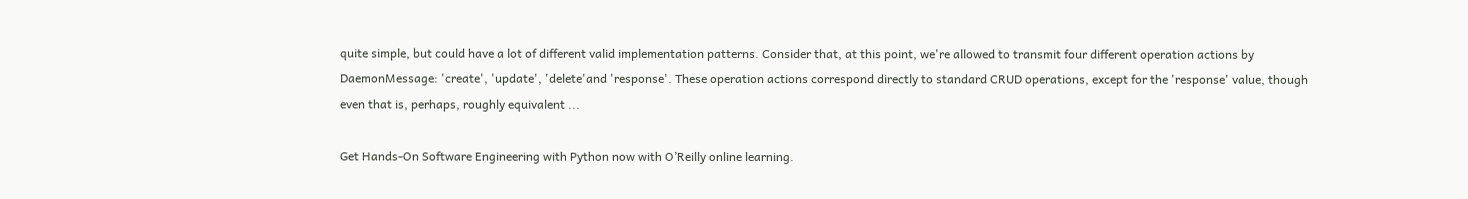quite simple, but could have a lot of different valid implementation patterns. Consider that, at this point, we're allowed to transmit four different operation actions by DaemonMessage: 'create', 'update', 'delete'and 'response'. These operation actions correspond directly to standard CRUD operations, except for the 'response' value, though even that is, perhaps, roughly equivalent ...

Get Hands-On Software Engineering with Python now with O’Reilly online learning.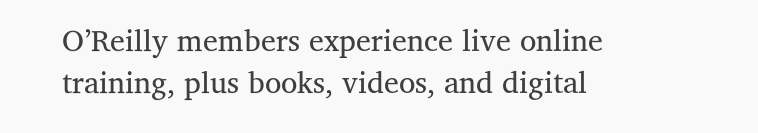O’Reilly members experience live online training, plus books, videos, and digital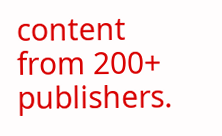content from 200+ publishers.